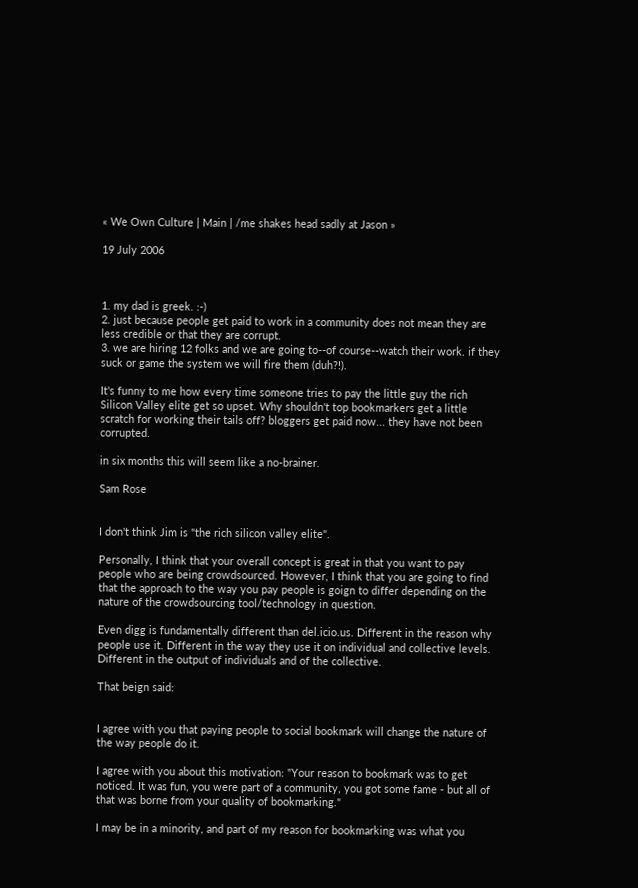« We Own Culture | Main | /me shakes head sadly at Jason »

19 July 2006



1. my dad is greek. :-)
2. just because people get paid to work in a community does not mean they are less credible or that they are corrupt.
3. we are hiring 12 folks and we are going to--of course--watch their work. if they suck or game the system we will fire them (duh?!).

It's funny to me how every time someone tries to pay the little guy the rich Silicon Valley elite get so upset. Why shouldn't top bookmarkers get a little scratch for working their tails off? bloggers get paid now... they have not been corrupted.

in six months this will seem like a no-brainer.

Sam Rose


I don't think Jim is "the rich silicon valley elite".

Personally, I think that your overall concept is great in that you want to pay people who are being crowdsourced. However, I think that you are going to find that the approach to the way you pay people is goign to differ depending on the nature of the crowdsourcing tool/technology in question.

Even digg is fundamentally different than del.icio.us. Different in the reason why people use it. Different in the way they use it on individual and collective levels. Different in the output of individuals and of the collective.

That beign said:


I agree with you that paying people to social bookmark will change the nature of the way people do it.

I agree with you about this motivation: "Your reason to bookmark was to get noticed. It was fun, you were part of a community, you got some fame - but all of that was borne from your quality of bookmarking."

I may be in a minority, and part of my reason for bookmarking was what you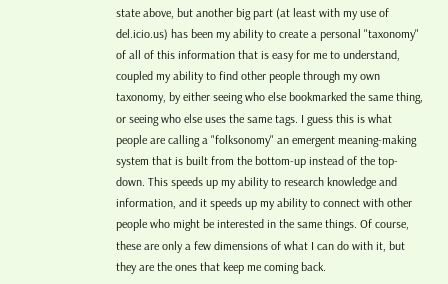state above, but another big part (at least with my use of del.icio.us) has been my ability to create a personal "taxonomy" of all of this information that is easy for me to understand, coupled my ability to find other people through my own taxonomy, by either seeing who else bookmarked the same thing, or seeing who else uses the same tags. I guess this is what people are calling a "folksonomy" an emergent meaning-making system that is built from the bottom-up instead of the top-down. This speeds up my ability to research knowledge and information, and it speeds up my ability to connect with other people who might be interested in the same things. Of course, these are only a few dimensions of what I can do with it, but they are the ones that keep me coming back.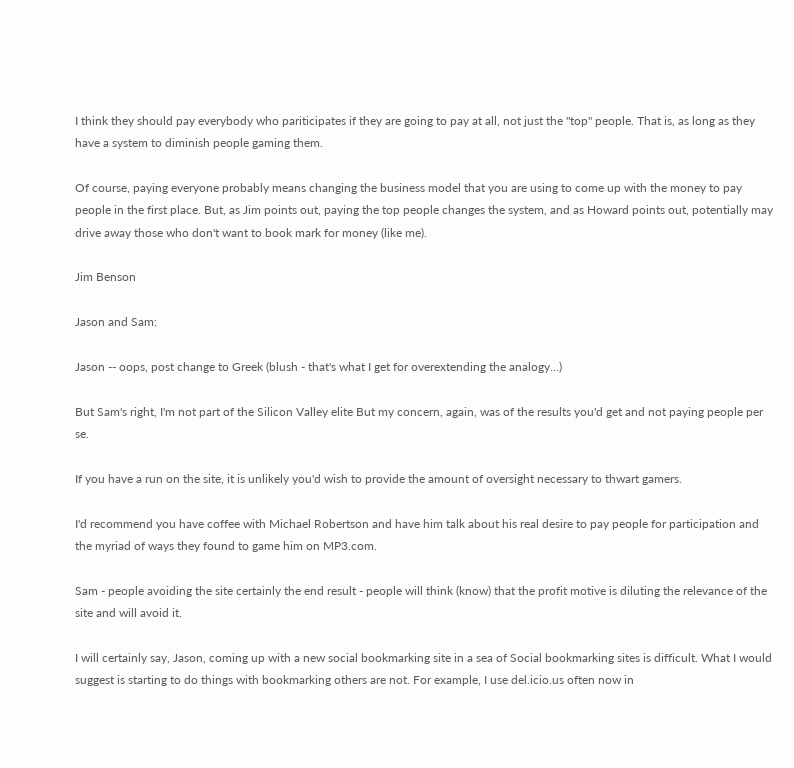I think they should pay everybody who pariticipates if they are going to pay at all, not just the "top" people. That is, as long as they have a system to diminish people gaming them.

Of course, paying everyone probably means changing the business model that you are using to come up with the money to pay people in the first place. But, as Jim points out, paying the top people changes the system, and as Howard points out, potentially may drive away those who don't want to book mark for money (like me).

Jim Benson

Jason and Sam:

Jason -- oops, post change to Greek (blush - that's what I get for overextending the analogy...)

But Sam's right, I'm not part of the Silicon Valley elite But my concern, again, was of the results you'd get and not paying people per se.

If you have a run on the site, it is unlikely you'd wish to provide the amount of oversight necessary to thwart gamers.

I'd recommend you have coffee with Michael Robertson and have him talk about his real desire to pay people for participation and the myriad of ways they found to game him on MP3.com.

Sam - people avoiding the site certainly the end result - people will think (know) that the profit motive is diluting the relevance of the site and will avoid it.

I will certainly say, Jason, coming up with a new social bookmarking site in a sea of Social bookmarking sites is difficult. What I would suggest is starting to do things with bookmarking others are not. For example, I use del.icio.us often now in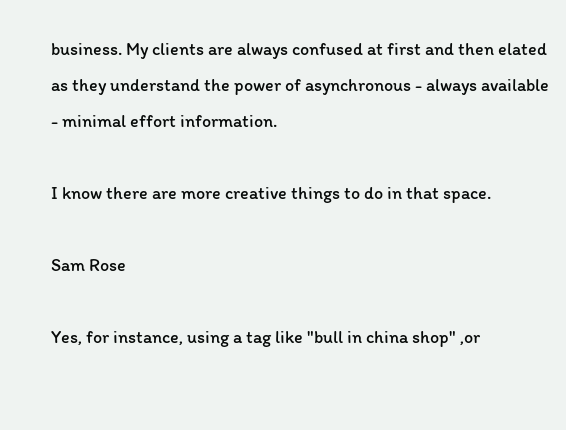business. My clients are always confused at first and then elated as they understand the power of asynchronous - always available - minimal effort information.

I know there are more creative things to do in that space.

Sam Rose

Yes, for instance, using a tag like "bull in china shop" ,or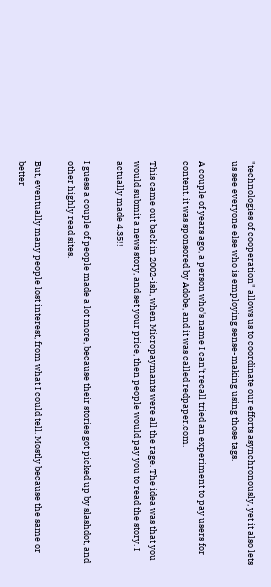"technologies of cooperation" allows us to coordinate our efforts asynchronously, yet it also lets us see everyone else who is employing sense-making using those tags.

A couple of years ago, a person who's name I can't recall tried an experiment to pay users for content. it was sponsored by Adobe, and it was called redpaper.com.

This came out back in 2002-ish, when Micropaymants were all the rage. The idea was that you would submit a news story, and set your price, then people would pay you to read the story. I actually made 4.35!!

I guess a couple of people made a lot more, because their stories got picked up by slashdot, and other highly read sites.

But, eventually many people lost interest, from what I could tell. Mostly because the same or better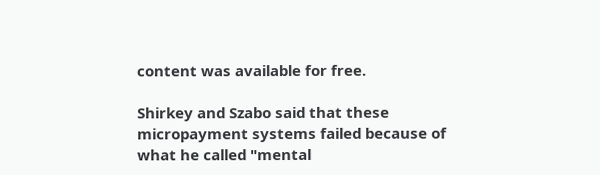content was available for free.

Shirkey and Szabo said that these micropayment systems failed because of what he called "mental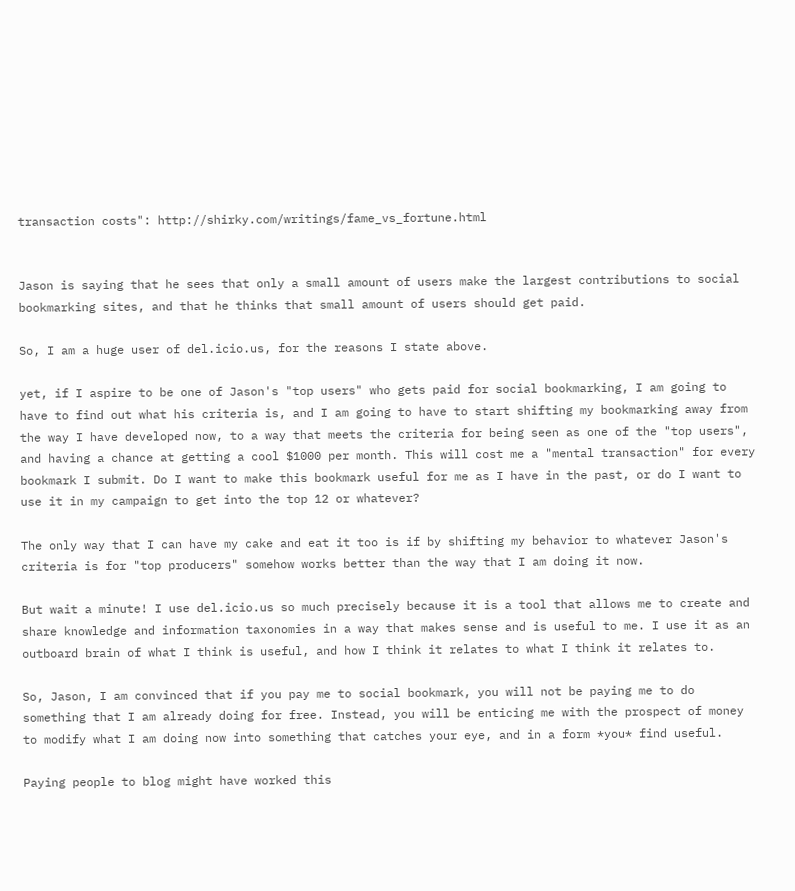transaction costs": http://shirky.com/writings/fame_vs_fortune.html


Jason is saying that he sees that only a small amount of users make the largest contributions to social bookmarking sites, and that he thinks that small amount of users should get paid.

So, I am a huge user of del.icio.us, for the reasons I state above.

yet, if I aspire to be one of Jason's "top users" who gets paid for social bookmarking, I am going to have to find out what his criteria is, and I am going to have to start shifting my bookmarking away from the way I have developed now, to a way that meets the criteria for being seen as one of the "top users", and having a chance at getting a cool $1000 per month. This will cost me a "mental transaction" for every bookmark I submit. Do I want to make this bookmark useful for me as I have in the past, or do I want to use it in my campaign to get into the top 12 or whatever?

The only way that I can have my cake and eat it too is if by shifting my behavior to whatever Jason's criteria is for "top producers" somehow works better than the way that I am doing it now.

But wait a minute! I use del.icio.us so much precisely because it is a tool that allows me to create and share knowledge and information taxonomies in a way that makes sense and is useful to me. I use it as an outboard brain of what I think is useful, and how I think it relates to what I think it relates to.

So, Jason, I am convinced that if you pay me to social bookmark, you will not be paying me to do something that I am already doing for free. Instead, you will be enticing me with the prospect of money to modify what I am doing now into something that catches your eye, and in a form *you* find useful.

Paying people to blog might have worked this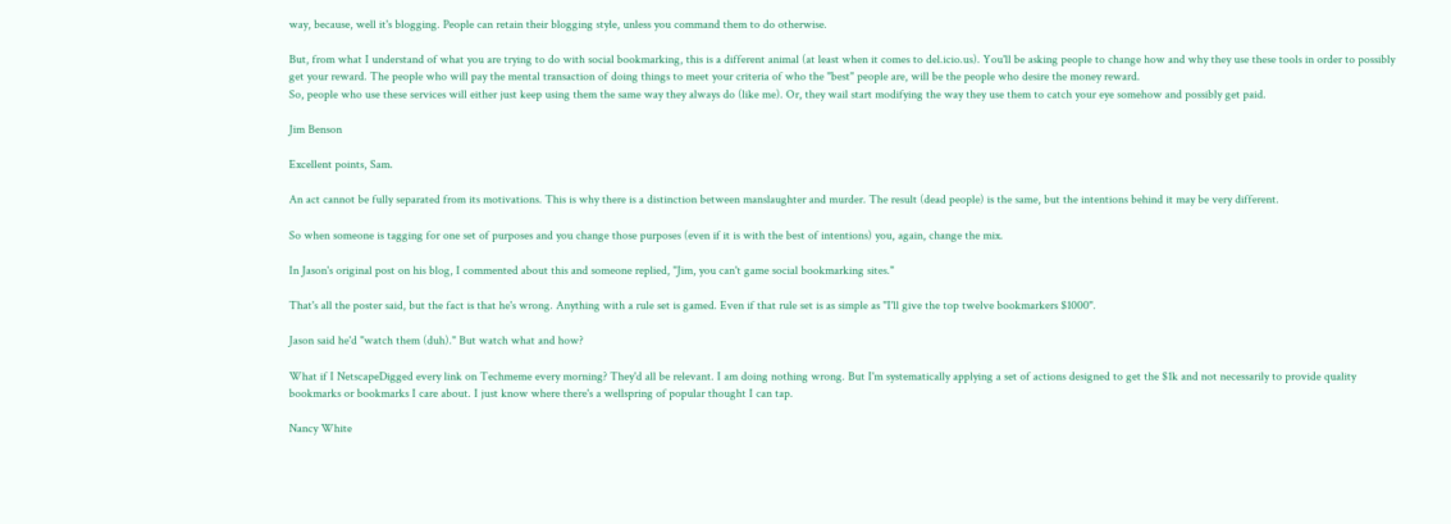way, because, well it's blogging. People can retain their blogging style, unless you command them to do otherwise.

But, from what I understand of what you are trying to do with social bookmarking, this is a different animal (at least when it comes to del.icio.us). You'll be asking people to change how and why they use these tools in order to possibly get your reward. The people who will pay the mental transaction of doing things to meet your criteria of who the "best" people are, will be the people who desire the money reward.
So, people who use these services will either just keep using them the same way they always do (like me). Or, they wail start modifying the way they use them to catch your eye somehow and possibly get paid.

Jim Benson

Excellent points, Sam.

An act cannot be fully separated from its motivations. This is why there is a distinction between manslaughter and murder. The result (dead people) is the same, but the intentions behind it may be very different.

So when someone is tagging for one set of purposes and you change those purposes (even if it is with the best of intentions) you, again, change the mix.

In Jason's original post on his blog, I commented about this and someone replied, "Jim, you can't game social bookmarking sites."

That's all the poster said, but the fact is that he's wrong. Anything with a rule set is gamed. Even if that rule set is as simple as "I'll give the top twelve bookmarkers $1000".

Jason said he'd "watch them (duh)." But watch what and how?

What if I NetscapeDigged every link on Techmeme every morning? They'd all be relevant. I am doing nothing wrong. But I'm systematically applying a set of actions designed to get the $1k and not necessarily to provide quality bookmarks or bookmarks I care about. I just know where there's a wellspring of popular thought I can tap.

Nancy White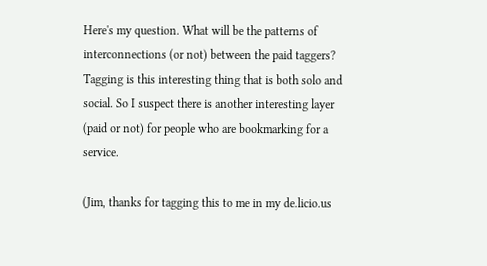Here's my question. What will be the patterns of interconnections (or not) between the paid taggers? Tagging is this interesting thing that is both solo and social. So I suspect there is another interesting layer (paid or not) for people who are bookmarking for a service.

(Jim, thanks for tagging this to me in my de.licio.us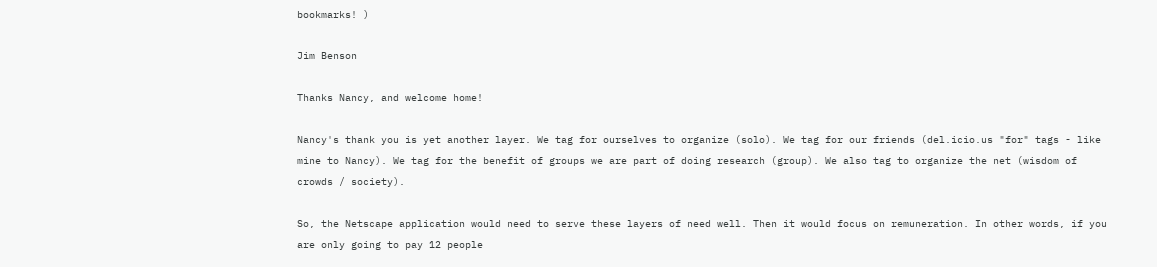bookmarks! )

Jim Benson

Thanks Nancy, and welcome home!

Nancy's thank you is yet another layer. We tag for ourselves to organize (solo). We tag for our friends (del.icio.us "for" tags - like mine to Nancy). We tag for the benefit of groups we are part of doing research (group). We also tag to organize the net (wisdom of crowds / society).

So, the Netscape application would need to serve these layers of need well. Then it would focus on remuneration. In other words, if you are only going to pay 12 people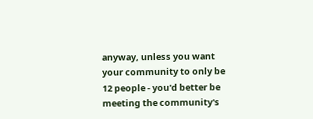anyway, unless you want your community to only be 12 people - you'd better be meeting the community's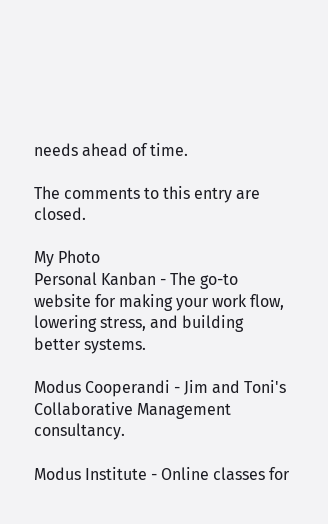needs ahead of time.

The comments to this entry are closed.

My Photo
Personal Kanban - The go-to website for making your work flow, lowering stress, and building better systems.

Modus Cooperandi - Jim and Toni's Collaborative Management consultancy.

Modus Institute - Online classes for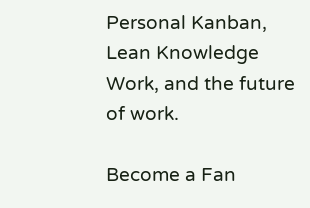Personal Kanban, Lean Knowledge Work, and the future of work.

Become a Fan